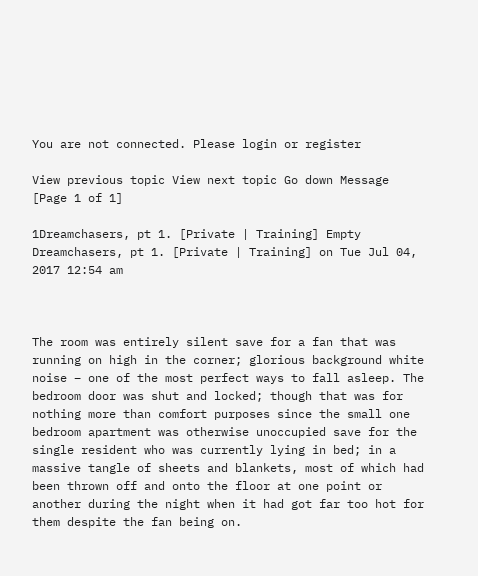You are not connected. Please login or register

View previous topic View next topic Go down Message [Page 1 of 1]

1Dreamchasers, pt 1. [Private | Training] Empty Dreamchasers, pt 1. [Private | Training] on Tue Jul 04, 2017 12:54 am



The room was entirely silent save for a fan that was running on high in the corner; glorious background white noise – one of the most perfect ways to fall asleep. The bedroom door was shut and locked; though that was for nothing more than comfort purposes since the small one bedroom apartment was otherwise unoccupied save for the single resident who was currently lying in bed; in a massive tangle of sheets and blankets, most of which had been thrown off and onto the floor at one point or another during the night when it had got far too hot for them despite the fan being on.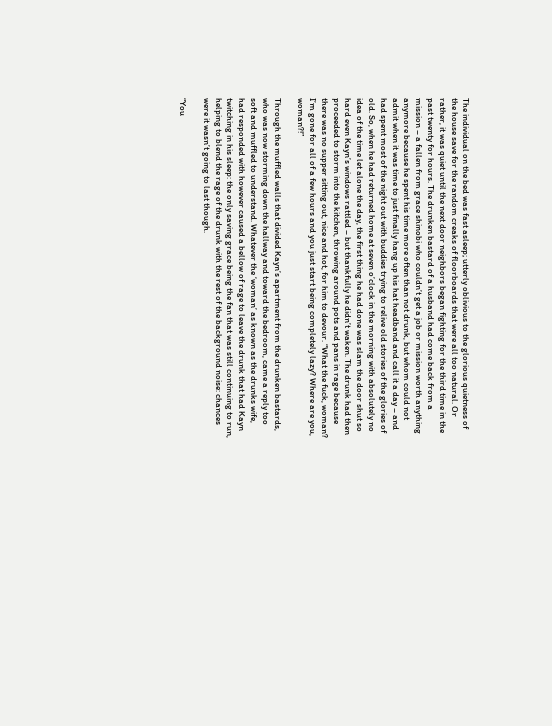The individual on the bed was fast asleep; utterly oblivious to the glorious quietness of the house save for the random creaks of floorboards that were all too natural. Or rather, it was quiet until the next door neighbors began fighting for the third time in the past twenty for hours. The drunken bastard of a husband had come back from a mission – a fallen from grace shinobi who couldn’t get a job or mission worth anything anymore because he spent his time more often than not drunk, but whom could not admit when it was time to just finally hang up his hat headband and call it a day – and had spent most of the night out with buddies trying to relive old stories of the glories of old. So, when he had returned home at seven o’clock in the morning with absolutely no idea of the time let alone the day, the first thing he had done was slam the door shut so hard even Kayn’s windows rattled – but thankfully he didn’t waken. The drunk had then proceeded to storm into the kitchen, throwing around pots and pans in rage because there was no supper sitting out, nice and hot, for him to devour. “What the fuck, woman? I’m gone for all of a few hours and you just start being completely lazy? Where are you, woman?!”

Through the muffled walls that divided Kayn’s apartment from the drunken bastards, who was now storming down the hallway and toward the bedroom, came a reply too soft and muffled to understand. Whatever the ‘woman’ as known as the drunks wife, had responded with however caused a bellow of rage to leave the drunk that had Kayn twitching in his sleep: the only saving grace being the fan that was still continuing to run, helping to blend the rage of the drunk with the rest of the background noise: chances were it wasn’t going to last though.

“You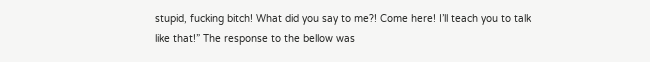stupid, fucking bitch! What did you say to me?! Come here! I’ll teach you to talk like that!” The response to the bellow was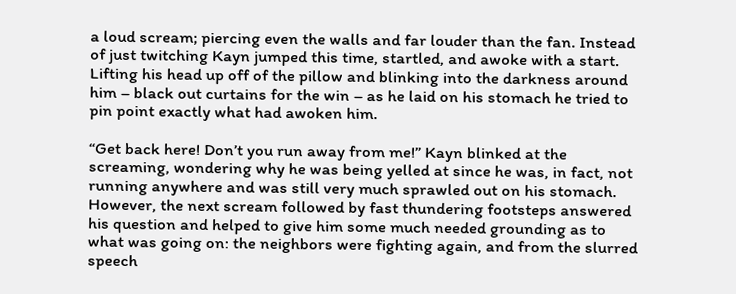a loud scream; piercing even the walls and far louder than the fan. Instead of just twitching Kayn jumped this time, startled, and awoke with a start. Lifting his head up off of the pillow and blinking into the darkness around him – black out curtains for the win – as he laid on his stomach he tried to pin point exactly what had awoken him.

“Get back here! Don’t you run away from me!” Kayn blinked at the screaming, wondering why he was being yelled at since he was, in fact, not running anywhere and was still very much sprawled out on his stomach. However, the next scream followed by fast thundering footsteps answered his question and helped to give him some much needed grounding as to what was going on: the neighbors were fighting again, and from the slurred speech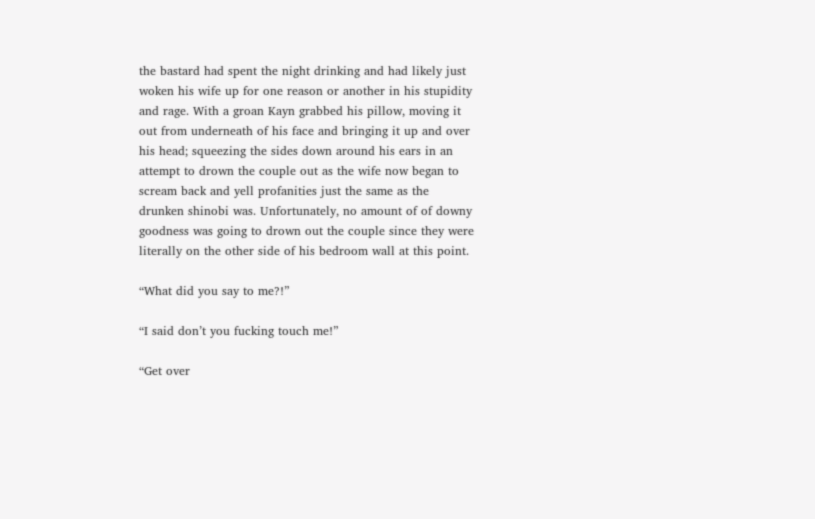the bastard had spent the night drinking and had likely just woken his wife up for one reason or another in his stupidity and rage. With a groan Kayn grabbed his pillow, moving it out from underneath of his face and bringing it up and over his head; squeezing the sides down around his ears in an attempt to drown the couple out as the wife now began to scream back and yell profanities just the same as the drunken shinobi was. Unfortunately, no amount of of downy goodness was going to drown out the couple since they were literally on the other side of his bedroom wall at this point.

“What did you say to me?!”

“I said don’t you fucking touch me!”

“Get over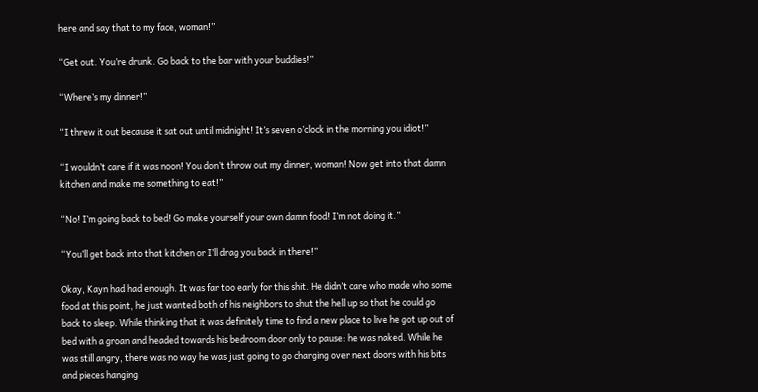here and say that to my face, woman!”

“Get out. You’re drunk. Go back to the bar with your buddies!”

“Where’s my dinner!”

“I threw it out because it sat out until midnight! It’s seven o’clock in the morning you idiot!”

“I wouldn’t care if it was noon! You don’t throw out my dinner, woman! Now get into that damn kitchen and make me something to eat!”

“No! I’m going back to bed! Go make yourself your own damn food! I’m not doing it.”

“You’ll get back into that kitchen or I’ll drag you back in there!”

Okay, Kayn had had enough. It was far too early for this shit. He didn’t care who made who some food at this point, he just wanted both of his neighbors to shut the hell up so that he could go back to sleep. While thinking that it was definitely time to find a new place to live he got up out of bed with a groan and headed towards his bedroom door only to pause: he was naked. While he was still angry, there was no way he was just going to go charging over next doors with his bits and pieces hanging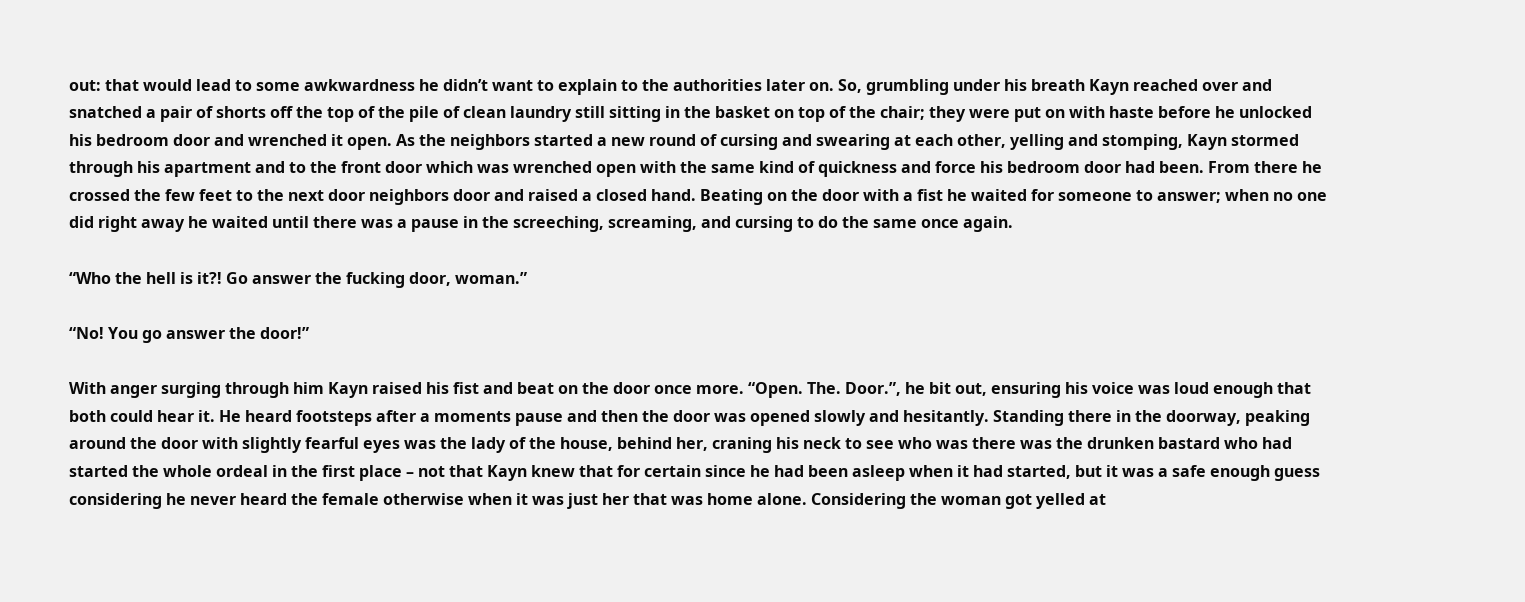out: that would lead to some awkwardness he didn’t want to explain to the authorities later on. So, grumbling under his breath Kayn reached over and snatched a pair of shorts off the top of the pile of clean laundry still sitting in the basket on top of the chair; they were put on with haste before he unlocked his bedroom door and wrenched it open. As the neighbors started a new round of cursing and swearing at each other, yelling and stomping, Kayn stormed through his apartment and to the front door which was wrenched open with the same kind of quickness and force his bedroom door had been. From there he crossed the few feet to the next door neighbors door and raised a closed hand. Beating on the door with a fist he waited for someone to answer; when no one did right away he waited until there was a pause in the screeching, screaming, and cursing to do the same once again.

“Who the hell is it?! Go answer the fucking door, woman.”

“No! You go answer the door!”

With anger surging through him Kayn raised his fist and beat on the door once more. “Open. The. Door.”, he bit out, ensuring his voice was loud enough that both could hear it. He heard footsteps after a moments pause and then the door was opened slowly and hesitantly. Standing there in the doorway, peaking around the door with slightly fearful eyes was the lady of the house, behind her, craning his neck to see who was there was the drunken bastard who had started the whole ordeal in the first place – not that Kayn knew that for certain since he had been asleep when it had started, but it was a safe enough guess considering he never heard the female otherwise when it was just her that was home alone. Considering the woman got yelled at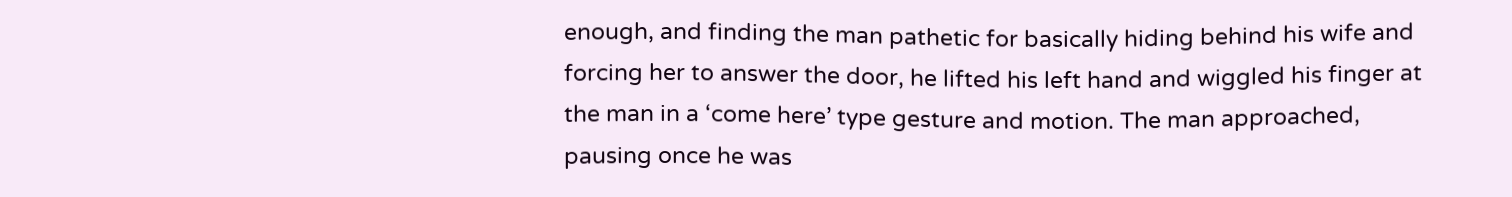enough, and finding the man pathetic for basically hiding behind his wife and forcing her to answer the door, he lifted his left hand and wiggled his finger at the man in a ‘come here’ type gesture and motion. The man approached, pausing once he was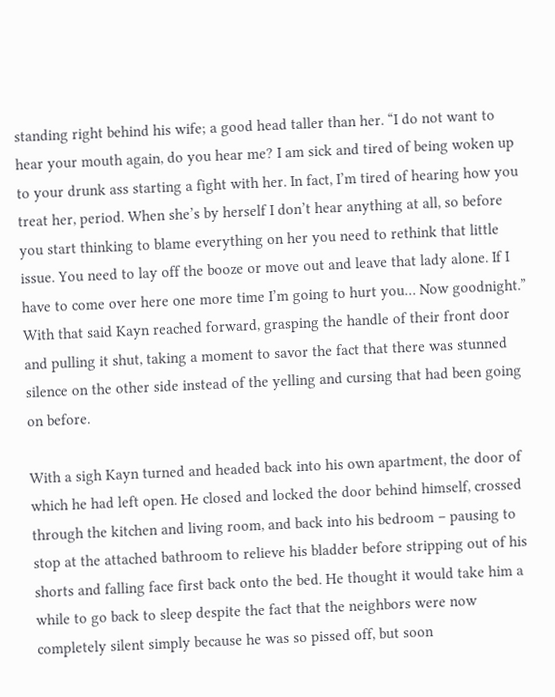standing right behind his wife; a good head taller than her. “I do not want to hear your mouth again, do you hear me? I am sick and tired of being woken up to your drunk ass starting a fight with her. In fact, I’m tired of hearing how you treat her, period. When she’s by herself I don’t hear anything at all, so before you start thinking to blame everything on her you need to rethink that little issue. You need to lay off the booze or move out and leave that lady alone. If I have to come over here one more time I’m going to hurt you… Now goodnight.” With that said Kayn reached forward, grasping the handle of their front door and pulling it shut, taking a moment to savor the fact that there was stunned silence on the other side instead of the yelling and cursing that had been going on before.

With a sigh Kayn turned and headed back into his own apartment, the door of which he had left open. He closed and locked the door behind himself, crossed through the kitchen and living room, and back into his bedroom – pausing to stop at the attached bathroom to relieve his bladder before stripping out of his shorts and falling face first back onto the bed. He thought it would take him a while to go back to sleep despite the fact that the neighbors were now completely silent simply because he was so pissed off, but soon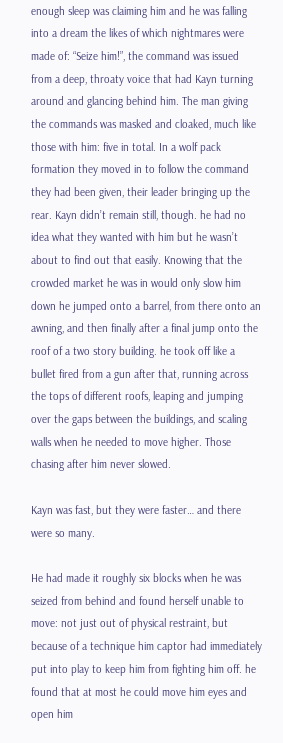enough sleep was claiming him and he was falling into a dream the likes of which nightmares were made of: “Seize him!”, the command was issued from a deep, throaty voice that had Kayn turning around and glancing behind him. The man giving the commands was masked and cloaked, much like those with him: five in total. In a wolf pack formation they moved in to follow the command they had been given, their leader bringing up the rear. Kayn didn’t remain still, though. he had no idea what they wanted with him but he wasn’t about to find out that easily. Knowing that the crowded market he was in would only slow him down he jumped onto a barrel, from there onto an awning, and then finally after a final jump onto the roof of a two story building. he took off like a bullet fired from a gun after that, running across the tops of different roofs, leaping and jumping over the gaps between the buildings, and scaling walls when he needed to move higher. Those chasing after him never slowed.

Kayn was fast, but they were faster… and there were so many.

He had made it roughly six blocks when he was seized from behind and found herself unable to move: not just out of physical restraint, but because of a technique him captor had immediately put into play to keep him from fighting him off. he found that at most he could move him eyes and open him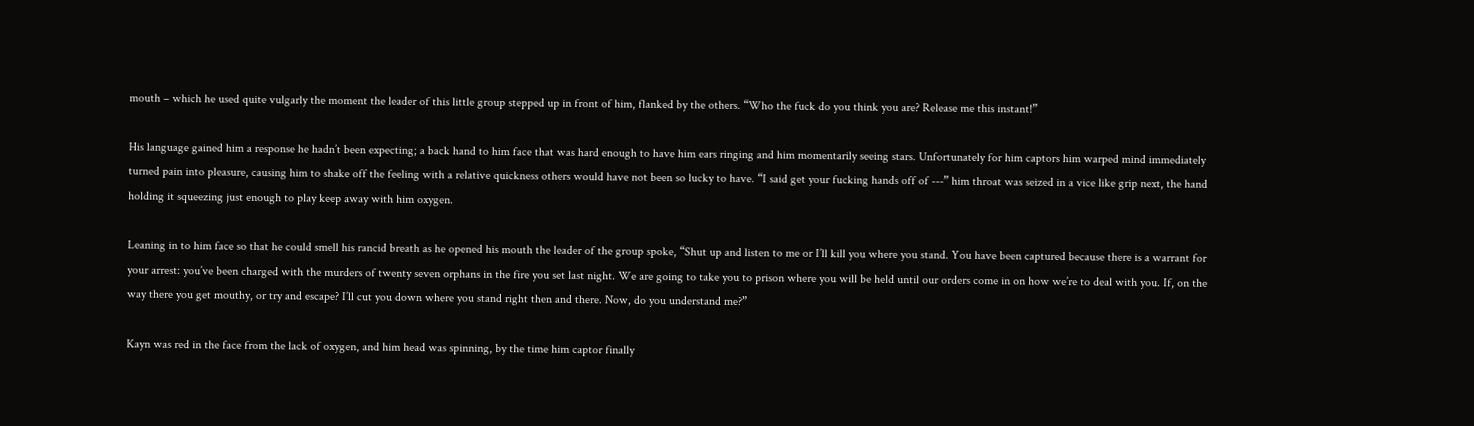mouth – which he used quite vulgarly the moment the leader of this little group stepped up in front of him, flanked by the others. “Who the fuck do you think you are? Release me this instant!”

His language gained him a response he hadn’t been expecting; a back hand to him face that was hard enough to have him ears ringing and him momentarily seeing stars. Unfortunately for him captors him warped mind immediately turned pain into pleasure, causing him to shake off the feeling with a relative quickness others would have not been so lucky to have. “I said get your fucking hands off of ---” him throat was seized in a vice like grip next, the hand holding it squeezing just enough to play keep away with him oxygen.

Leaning in to him face so that he could smell his rancid breath as he opened his mouth the leader of the group spoke, “Shut up and listen to me or I’ll kill you where you stand. You have been captured because there is a warrant for your arrest: you’ve been charged with the murders of twenty seven orphans in the fire you set last night. We are going to take you to prison where you will be held until our orders come in on how we’re to deal with you. If, on the way there you get mouthy, or try and escape? I’ll cut you down where you stand right then and there. Now, do you understand me?”

Kayn was red in the face from the lack of oxygen, and him head was spinning, by the time him captor finally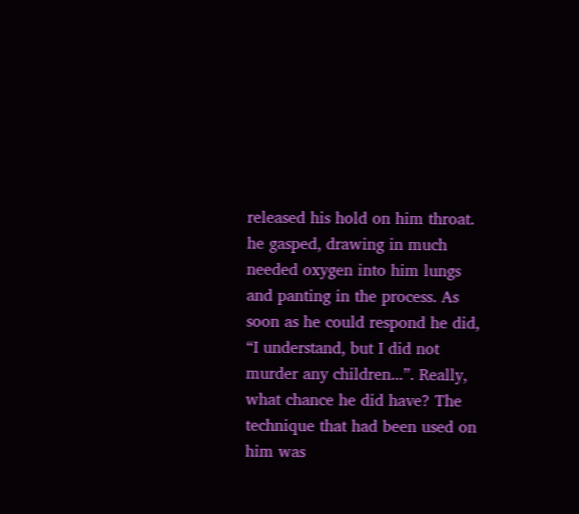released his hold on him throat. he gasped, drawing in much needed oxygen into him lungs and panting in the process. As soon as he could respond he did, “I understand, but I did not murder any children...”. Really, what chance he did have? The technique that had been used on him was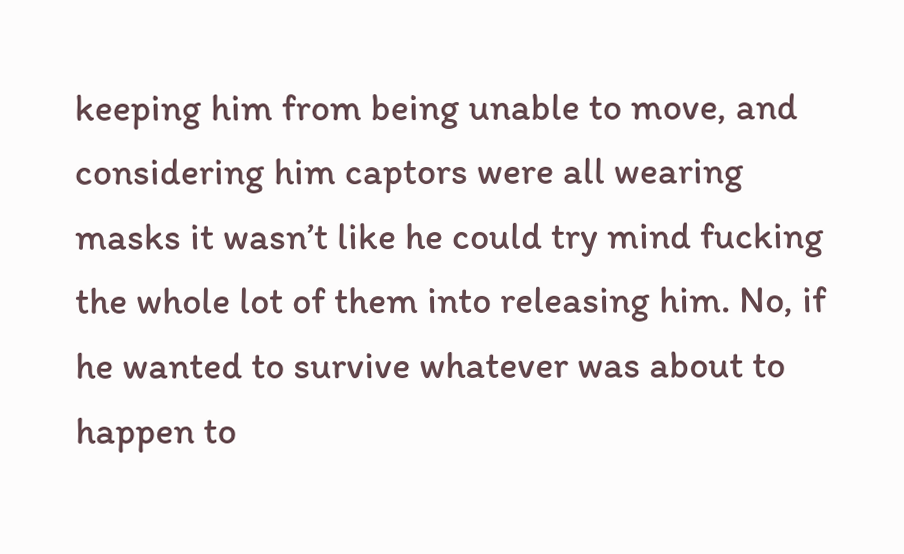keeping him from being unable to move, and considering him captors were all wearing masks it wasn’t like he could try mind fucking the whole lot of them into releasing him. No, if he wanted to survive whatever was about to happen to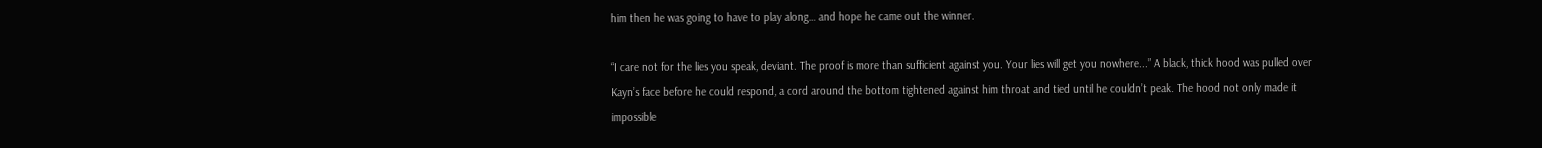him then he was going to have to play along… and hope he came out the winner.

“I care not for the lies you speak, deviant. The proof is more than sufficient against you. Your lies will get you nowhere...” A black, thick hood was pulled over Kayn’s face before he could respond, a cord around the bottom tightened against him throat and tied until he couldn’t peak. The hood not only made it impossible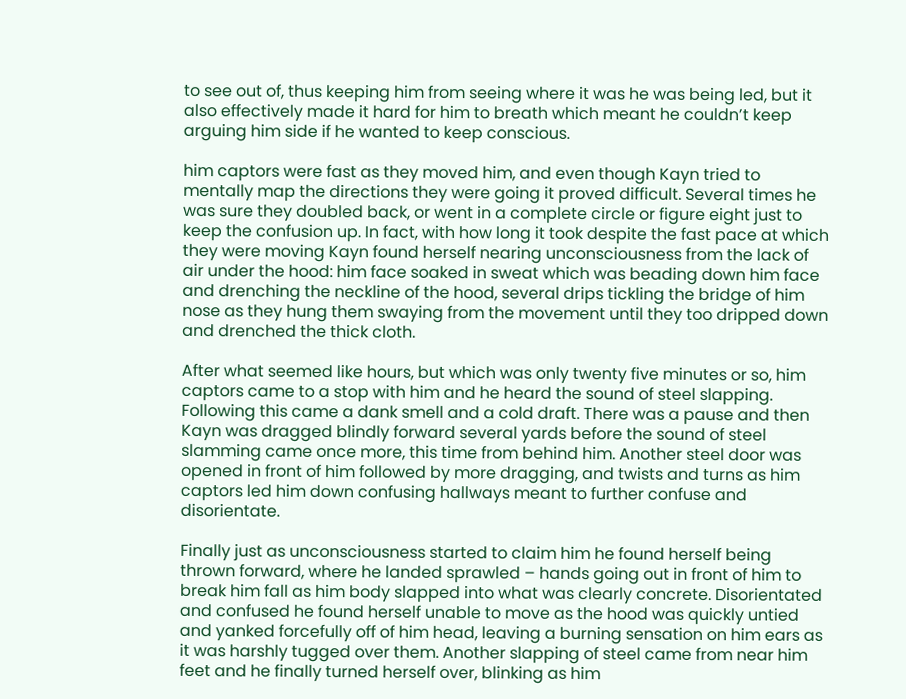to see out of, thus keeping him from seeing where it was he was being led, but it also effectively made it hard for him to breath which meant he couldn’t keep arguing him side if he wanted to keep conscious.

him captors were fast as they moved him, and even though Kayn tried to mentally map the directions they were going it proved difficult. Several times he was sure they doubled back, or went in a complete circle or figure eight just to keep the confusion up. In fact, with how long it took despite the fast pace at which they were moving Kayn found herself nearing unconsciousness from the lack of air under the hood: him face soaked in sweat which was beading down him face and drenching the neckline of the hood, several drips tickling the bridge of him nose as they hung them swaying from the movement until they too dripped down and drenched the thick cloth.

After what seemed like hours, but which was only twenty five minutes or so, him captors came to a stop with him and he heard the sound of steel slapping. Following this came a dank smell and a cold draft. There was a pause and then Kayn was dragged blindly forward several yards before the sound of steel slamming came once more, this time from behind him. Another steel door was opened in front of him followed by more dragging, and twists and turns as him captors led him down confusing hallways meant to further confuse and disorientate.

Finally just as unconsciousness started to claim him he found herself being thrown forward, where he landed sprawled – hands going out in front of him to break him fall as him body slapped into what was clearly concrete. Disorientated and confused he found herself unable to move as the hood was quickly untied and yanked forcefully off of him head, leaving a burning sensation on him ears as it was harshly tugged over them. Another slapping of steel came from near him feet and he finally turned herself over, blinking as him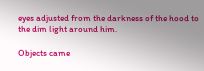eyes adjusted from the darkness of the hood to the dim light around him.

Objects came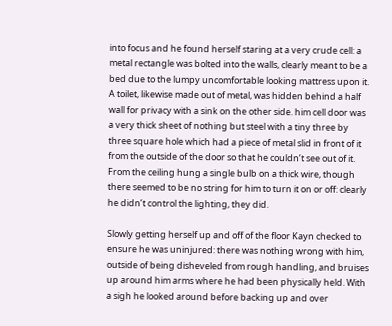into focus and he found herself staring at a very crude cell: a metal rectangle was bolted into the walls, clearly meant to be a bed due to the lumpy uncomfortable looking mattress upon it. A toilet, likewise made out of metal, was hidden behind a half wall for privacy with a sink on the other side. him cell door was a very thick sheet of nothing but steel with a tiny three by three square hole which had a piece of metal slid in front of it from the outside of the door so that he couldn’t see out of it. From the ceiling hung a single bulb on a thick wire, though there seemed to be no string for him to turn it on or off: clearly he didn’t control the lighting, they did.

Slowly getting herself up and off of the floor Kayn checked to ensure he was uninjured: there was nothing wrong with him, outside of being disheveled from rough handling, and bruises up around him arms where he had been physically held. With a sigh he looked around before backing up and over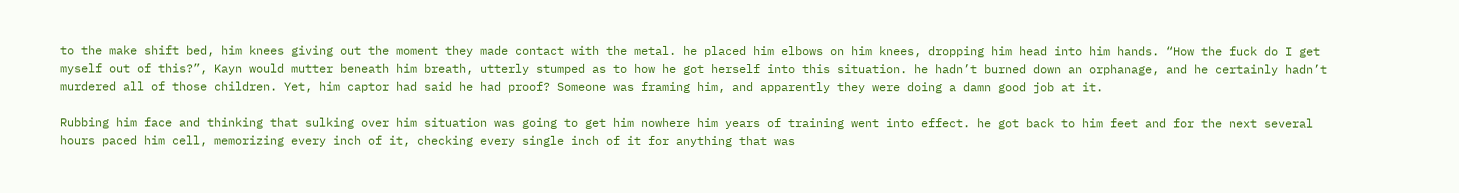to the make shift bed, him knees giving out the moment they made contact with the metal. he placed him elbows on him knees, dropping him head into him hands. “How the fuck do I get myself out of this?”, Kayn would mutter beneath him breath, utterly stumped as to how he got herself into this situation. he hadn’t burned down an orphanage, and he certainly hadn’t murdered all of those children. Yet, him captor had said he had proof? Someone was framing him, and apparently they were doing a damn good job at it.

Rubbing him face and thinking that sulking over him situation was going to get him nowhere him years of training went into effect. he got back to him feet and for the next several hours paced him cell, memorizing every inch of it, checking every single inch of it for anything that was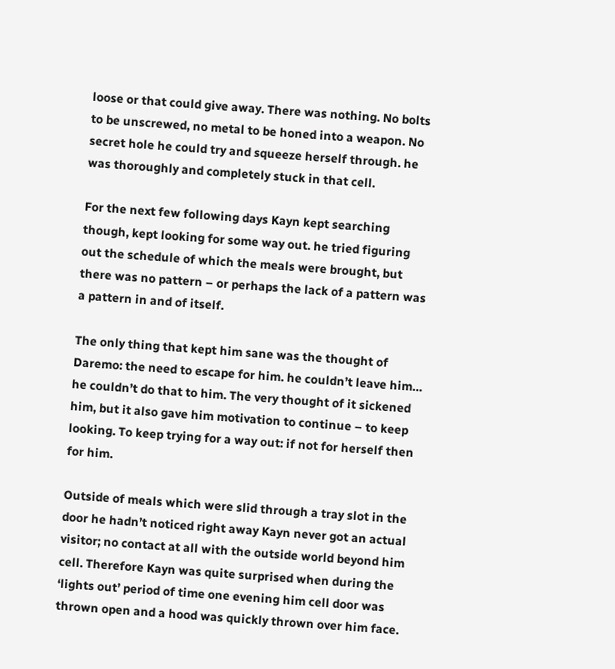loose or that could give away. There was nothing. No bolts to be unscrewed, no metal to be honed into a weapon. No secret hole he could try and squeeze herself through. he was thoroughly and completely stuck in that cell.

For the next few following days Kayn kept searching though, kept looking for some way out. he tried figuring out the schedule of which the meals were brought, but there was no pattern – or perhaps the lack of a pattern was a pattern in and of itself.

The only thing that kept him sane was the thought of Daremo: the need to escape for him. he couldn’t leave him… he couldn’t do that to him. The very thought of it sickened him, but it also gave him motivation to continue – to keep looking. To keep trying for a way out: if not for herself then for him.

Outside of meals which were slid through a tray slot in the door he hadn’t noticed right away Kayn never got an actual visitor; no contact at all with the outside world beyond him cell. Therefore Kayn was quite surprised when during the ‘lights out’ period of time one evening him cell door was thrown open and a hood was quickly thrown over him face.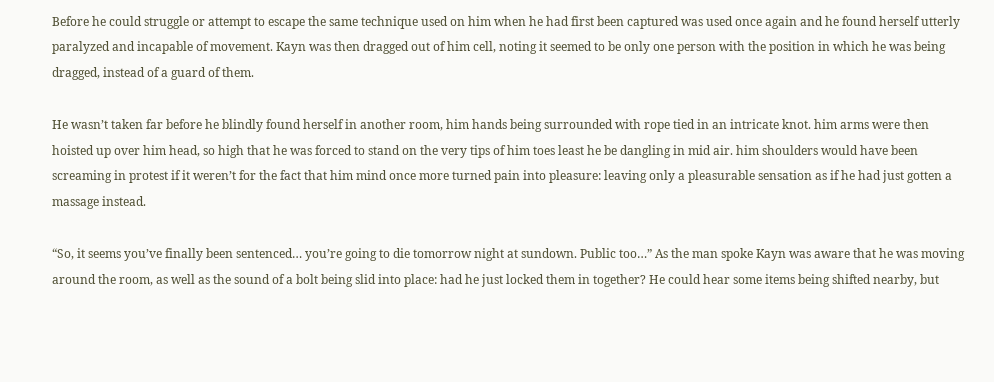Before he could struggle or attempt to escape the same technique used on him when he had first been captured was used once again and he found herself utterly paralyzed and incapable of movement. Kayn was then dragged out of him cell, noting it seemed to be only one person with the position in which he was being dragged, instead of a guard of them.

He wasn’t taken far before he blindly found herself in another room, him hands being surrounded with rope tied in an intricate knot. him arms were then hoisted up over him head, so high that he was forced to stand on the very tips of him toes least he be dangling in mid air. him shoulders would have been screaming in protest if it weren’t for the fact that him mind once more turned pain into pleasure: leaving only a pleasurable sensation as if he had just gotten a massage instead.

“So, it seems you’ve finally been sentenced… you’re going to die tomorrow night at sundown. Public too…” As the man spoke Kayn was aware that he was moving around the room, as well as the sound of a bolt being slid into place: had he just locked them in together? He could hear some items being shifted nearby, but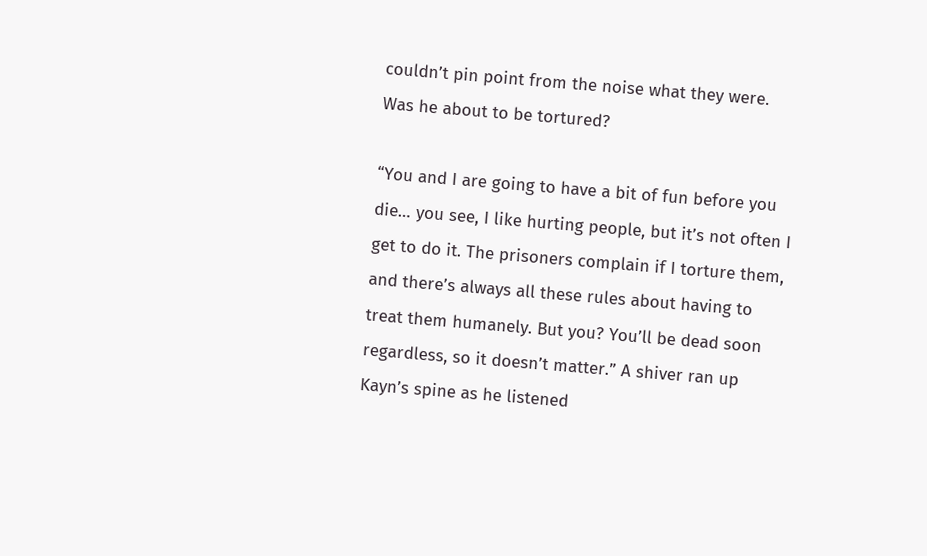couldn’t pin point from the noise what they were. Was he about to be tortured?

“You and I are going to have a bit of fun before you die… you see, I like hurting people, but it’s not often I get to do it. The prisoners complain if I torture them, and there’s always all these rules about having to treat them humanely. But you? You’ll be dead soon regardless, so it doesn’t matter.” A shiver ran up Kayn’s spine as he listened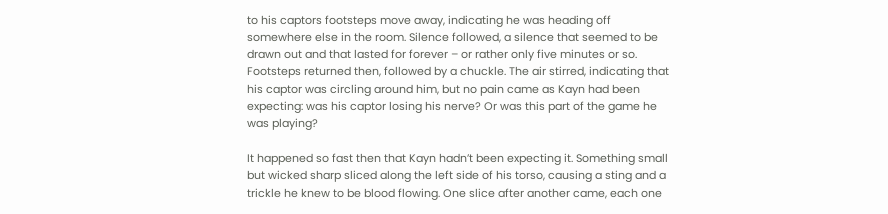to his captors footsteps move away, indicating he was heading off somewhere else in the room. Silence followed, a silence that seemed to be drawn out and that lasted for forever – or rather only five minutes or so. Footsteps returned then, followed by a chuckle. The air stirred, indicating that his captor was circling around him, but no pain came as Kayn had been expecting: was his captor losing his nerve? Or was this part of the game he was playing?

It happened so fast then that Kayn hadn’t been expecting it. Something small but wicked sharp sliced along the left side of his torso, causing a sting and a trickle he knew to be blood flowing. One slice after another came, each one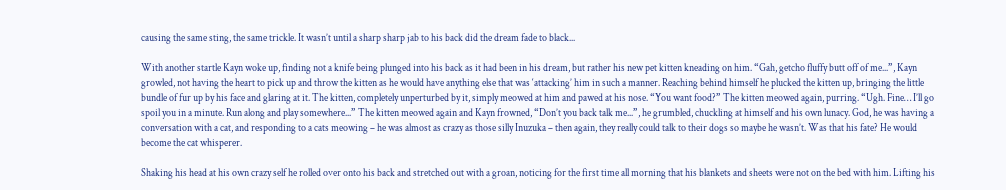causing the same sting, the same trickle. It wasn’t until a sharp sharp jab to his back did the dream fade to black...

With another startle Kayn woke up, finding not a knife being plunged into his back as it had been in his dream, but rather his new pet kitten kneading on him. “Gah, getcho fluffy butt off of me...”, Kayn growled, not having the heart to pick up and throw the kitten as he would have anything else that was ‘attacking’ him in such a manner. Reaching behind himself he plucked the kitten up, bringing the little bundle of fur up by his face and glaring at it. The kitten, completely unperturbed by it, simply meowed at him and pawed at his nose. “You want food?” The kitten meowed again, purring. “Ugh. Fine… I’ll go spoil you in a minute. Run along and play somewhere...” The kitten meowed again and Kayn frowned, “Don’t you back talk me...”, he grumbled, chuckling at himself and his own lunacy. God, he was having a conversation with a cat, and responding to a cats meowing – he was almost as crazy as those silly Inuzuka – then again, they really could talk to their dogs so maybe he wasn’t. Was that his fate? He would become the cat whisperer.

Shaking his head at his own crazy self he rolled over onto his back and stretched out with a groan, noticing for the first time all morning that his blankets and sheets were not on the bed with him. Lifting his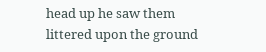head up he saw them littered upon the ground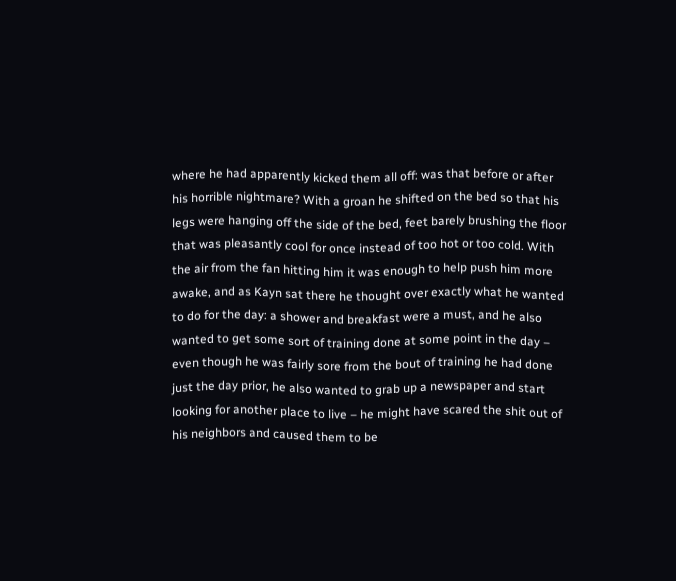where he had apparently kicked them all off: was that before or after his horrible nightmare? With a groan he shifted on the bed so that his legs were hanging off the side of the bed, feet barely brushing the floor that was pleasantly cool for once instead of too hot or too cold. With the air from the fan hitting him it was enough to help push him more awake, and as Kayn sat there he thought over exactly what he wanted to do for the day: a shower and breakfast were a must, and he also wanted to get some sort of training done at some point in the day – even though he was fairly sore from the bout of training he had done just the day prior, he also wanted to grab up a newspaper and start looking for another place to live – he might have scared the shit out of his neighbors and caused them to be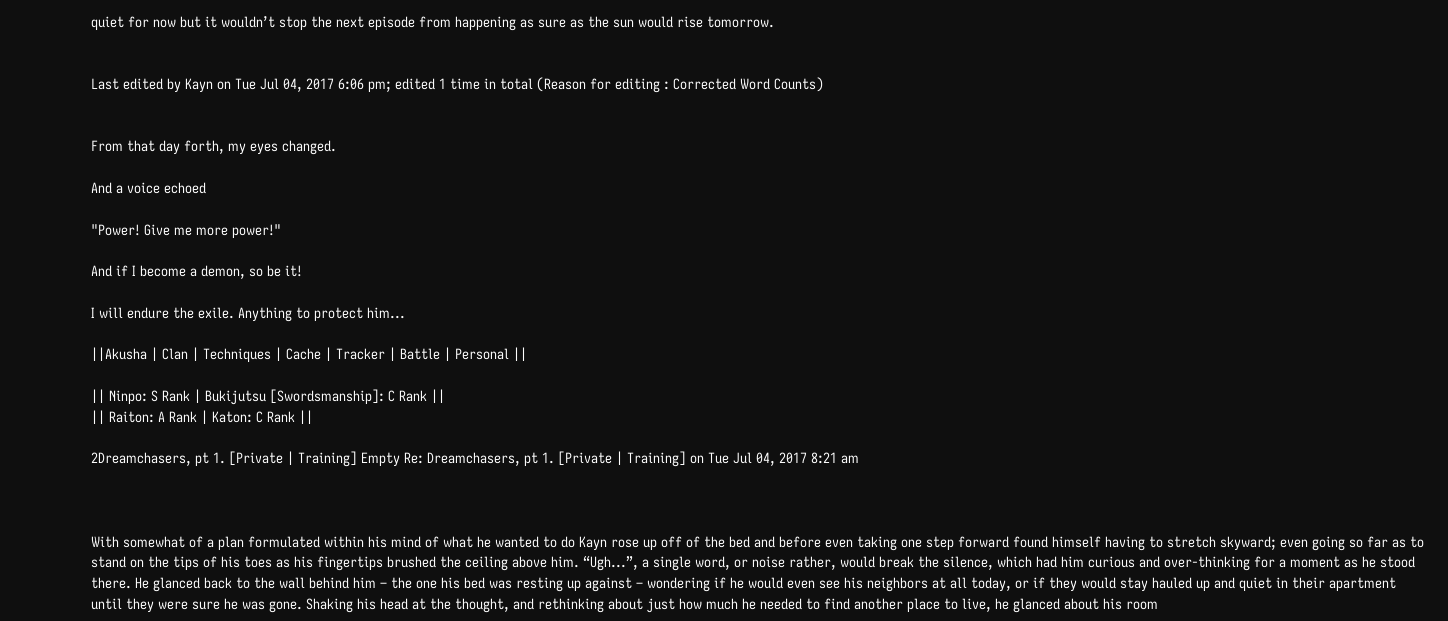quiet for now but it wouldn’t stop the next episode from happening as sure as the sun would rise tomorrow.


Last edited by Kayn on Tue Jul 04, 2017 6:06 pm; edited 1 time in total (Reason for editing : Corrected Word Counts)


From that day forth, my eyes changed.

And a voice echoed

"Power! Give me more power!"

And if I become a demon, so be it!

I will endure the exile. Anything to protect him...

||Akusha | Clan | Techniques | Cache | Tracker | Battle | Personal ||

|| Ninpo: S Rank | Bukijutsu [Swordsmanship]: C Rank ||
|| Raiton: A Rank | Katon: C Rank ||

2Dreamchasers, pt 1. [Private | Training] Empty Re: Dreamchasers, pt 1. [Private | Training] on Tue Jul 04, 2017 8:21 am



With somewhat of a plan formulated within his mind of what he wanted to do Kayn rose up off of the bed and before even taking one step forward found himself having to stretch skyward; even going so far as to stand on the tips of his toes as his fingertips brushed the ceiling above him. “Ugh...”, a single word, or noise rather, would break the silence, which had him curious and over-thinking for a moment as he stood there. He glanced back to the wall behind him – the one his bed was resting up against – wondering if he would even see his neighbors at all today, or if they would stay hauled up and quiet in their apartment until they were sure he was gone. Shaking his head at the thought, and rethinking about just how much he needed to find another place to live, he glanced about his room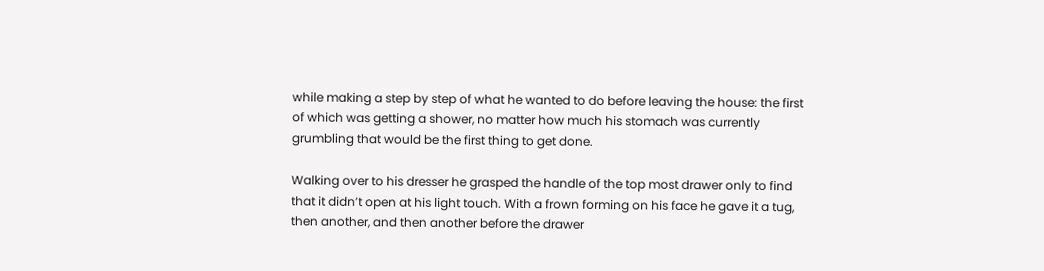while making a step by step of what he wanted to do before leaving the house: the first of which was getting a shower, no matter how much his stomach was currently grumbling that would be the first thing to get done.

Walking over to his dresser he grasped the handle of the top most drawer only to find that it didn’t open at his light touch. With a frown forming on his face he gave it a tug, then another, and then another before the drawer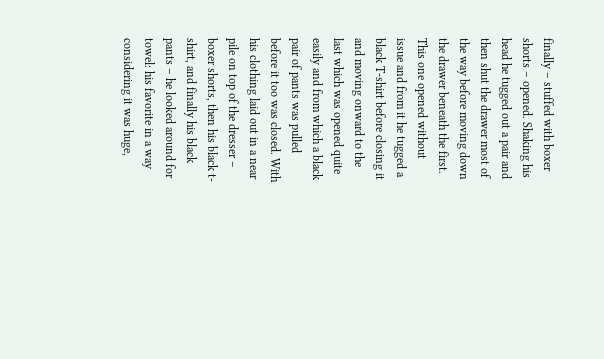finally – stuffed with boxer shorts – opened. Shaking his head he tugged out a pair and then shut the drawer most of the way before moving down the drawer beneath the first. This one opened without issue and from it he tugged a black T-shirt before closing it and moving onward to the last which was opened quite easily and from which a black pair of pants was pulled before it too was closed. With his clothing laid out in a near pile on top of the dresser – boxer shorts, then his black t-shirt, and finally his black pants – he looked around for towel: his favorite in a way considering it was huge,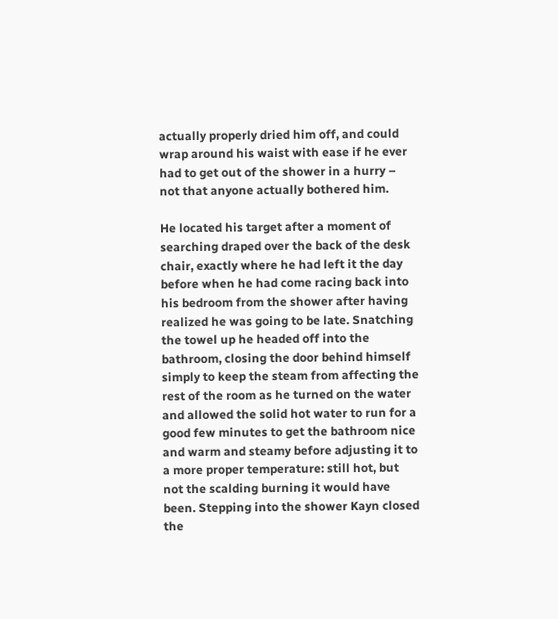actually properly dried him off, and could wrap around his waist with ease if he ever had to get out of the shower in a hurry – not that anyone actually bothered him.

He located his target after a moment of searching draped over the back of the desk chair, exactly where he had left it the day before when he had come racing back into his bedroom from the shower after having realized he was going to be late. Snatching the towel up he headed off into the bathroom, closing the door behind himself simply to keep the steam from affecting the rest of the room as he turned on the water and allowed the solid hot water to run for a good few minutes to get the bathroom nice and warm and steamy before adjusting it to a more proper temperature: still hot, but not the scalding burning it would have been. Stepping into the shower Kayn closed the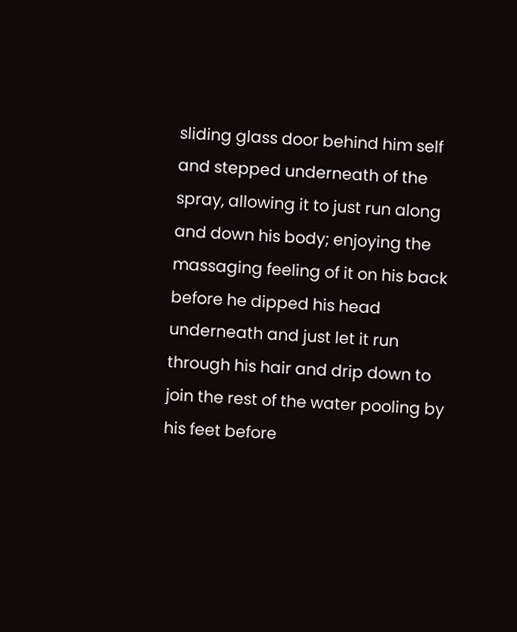sliding glass door behind him self and stepped underneath of the spray, allowing it to just run along and down his body; enjoying the massaging feeling of it on his back before he dipped his head underneath and just let it run through his hair and drip down to join the rest of the water pooling by his feet before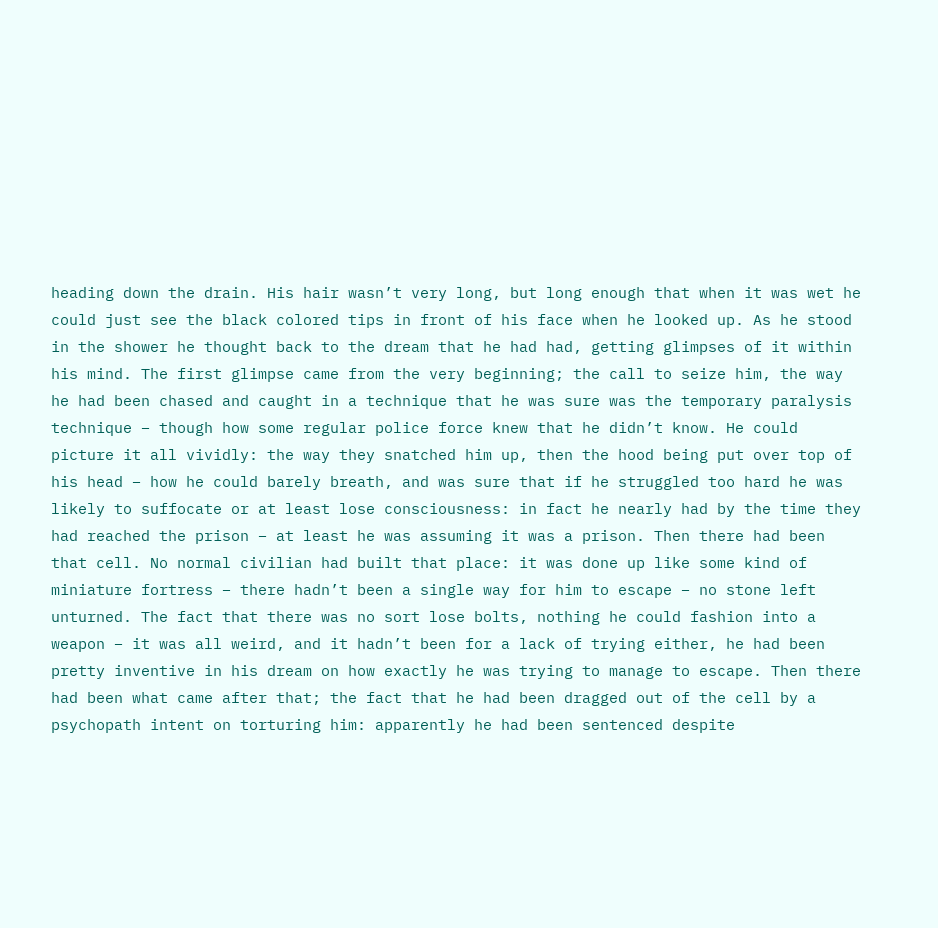heading down the drain. His hair wasn’t very long, but long enough that when it was wet he could just see the black colored tips in front of his face when he looked up. As he stood in the shower he thought back to the dream that he had had, getting glimpses of it within his mind. The first glimpse came from the very beginning; the call to seize him, the way he had been chased and caught in a technique that he was sure was the temporary paralysis technique – though how some regular police force knew that he didn’t know. He could picture it all vividly: the way they snatched him up, then the hood being put over top of his head – how he could barely breath, and was sure that if he struggled too hard he was likely to suffocate or at least lose consciousness: in fact he nearly had by the time they had reached the prison – at least he was assuming it was a prison. Then there had been that cell. No normal civilian had built that place: it was done up like some kind of miniature fortress – there hadn’t been a single way for him to escape – no stone left unturned. The fact that there was no sort lose bolts, nothing he could fashion into a weapon – it was all weird, and it hadn’t been for a lack of trying either, he had been pretty inventive in his dream on how exactly he was trying to manage to escape. Then there had been what came after that; the fact that he had been dragged out of the cell by a psychopath intent on torturing him: apparently he had been sentenced despite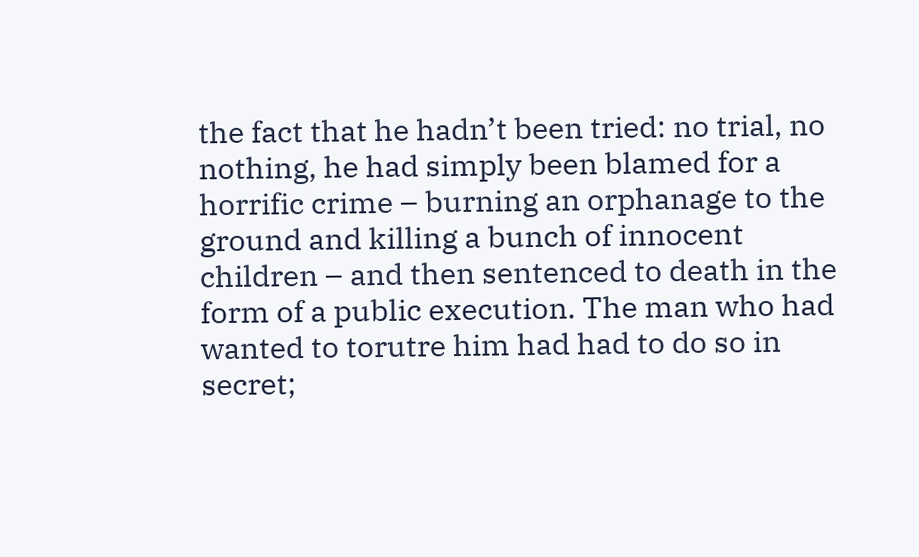the fact that he hadn’t been tried: no trial, no nothing, he had simply been blamed for a horrific crime – burning an orphanage to the ground and killing a bunch of innocent children – and then sentenced to death in the form of a public execution. The man who had wanted to torutre him had had to do so in secret;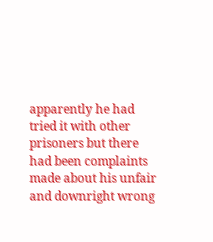apparently he had tried it with other prisoners but there had been complaints made about his unfair and downright wrong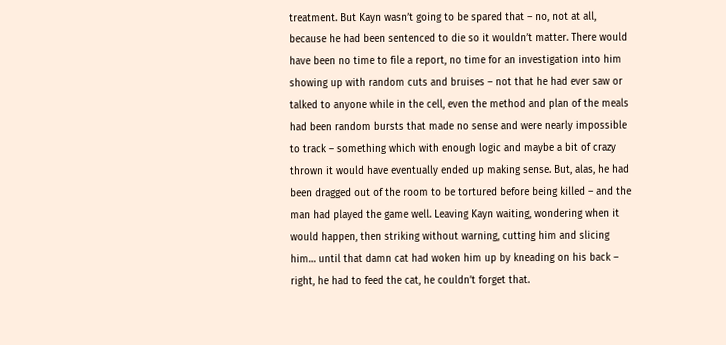treatment. But Kayn wasn’t going to be spared that – no, not at all, because he had been sentenced to die so it wouldn’t matter. There would have been no time to file a report, no time for an investigation into him showing up with random cuts and bruises – not that he had ever saw or talked to anyone while in the cell, even the method and plan of the meals had been random bursts that made no sense and were nearly impossible to track – something which with enough logic and maybe a bit of crazy thrown it would have eventually ended up making sense. But, alas, he had been dragged out of the room to be tortured before being killed – and the man had played the game well. Leaving Kayn waiting, wondering when it would happen, then striking without warning, cutting him and slicing him… until that damn cat had woken him up by kneading on his back – right, he had to feed the cat, he couldn’t forget that.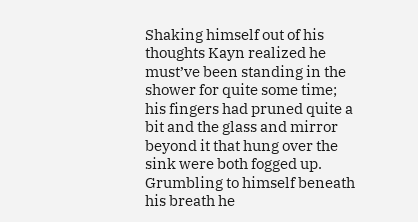Shaking himself out of his thoughts Kayn realized he must’ve been standing in the shower for quite some time; his fingers had pruned quite a bit and the glass and mirror beyond it that hung over the sink were both fogged up. Grumbling to himself beneath his breath he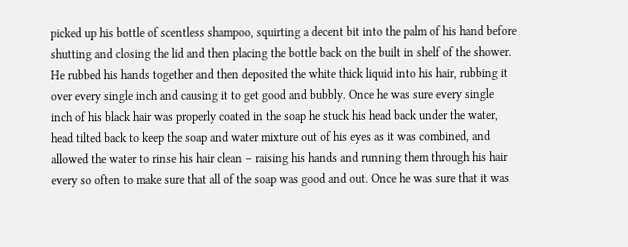picked up his bottle of scentless shampoo, squirting a decent bit into the palm of his hand before shutting and closing the lid and then placing the bottle back on the built in shelf of the shower. He rubbed his hands together and then deposited the white thick liquid into his hair, rubbing it over every single inch and causing it to get good and bubbly. Once he was sure every single inch of his black hair was properly coated in the soap he stuck his head back under the water, head tilted back to keep the soap and water mixture out of his eyes as it was combined, and allowed the water to rinse his hair clean – raising his hands and running them through his hair every so often to make sure that all of the soap was good and out. Once he was sure that it was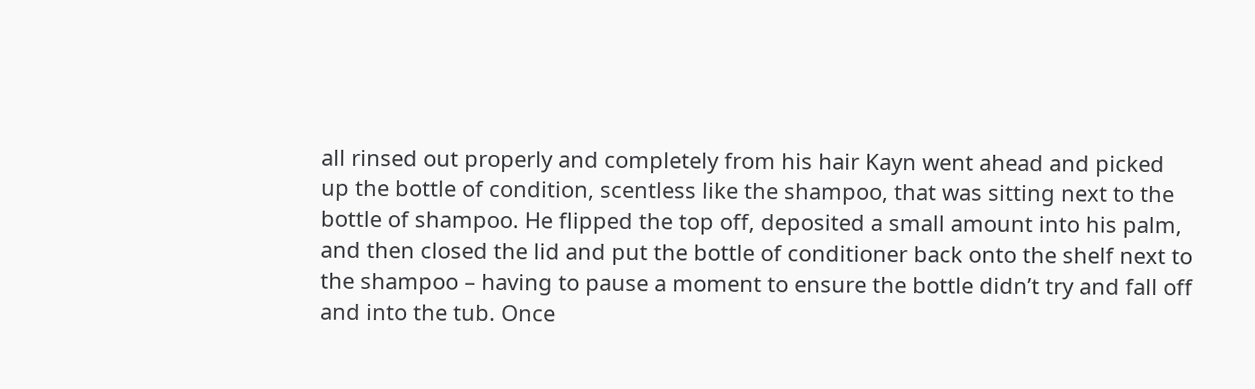all rinsed out properly and completely from his hair Kayn went ahead and picked up the bottle of condition, scentless like the shampoo, that was sitting next to the bottle of shampoo. He flipped the top off, deposited a small amount into his palm, and then closed the lid and put the bottle of conditioner back onto the shelf next to the shampoo – having to pause a moment to ensure the bottle didn’t try and fall off and into the tub. Once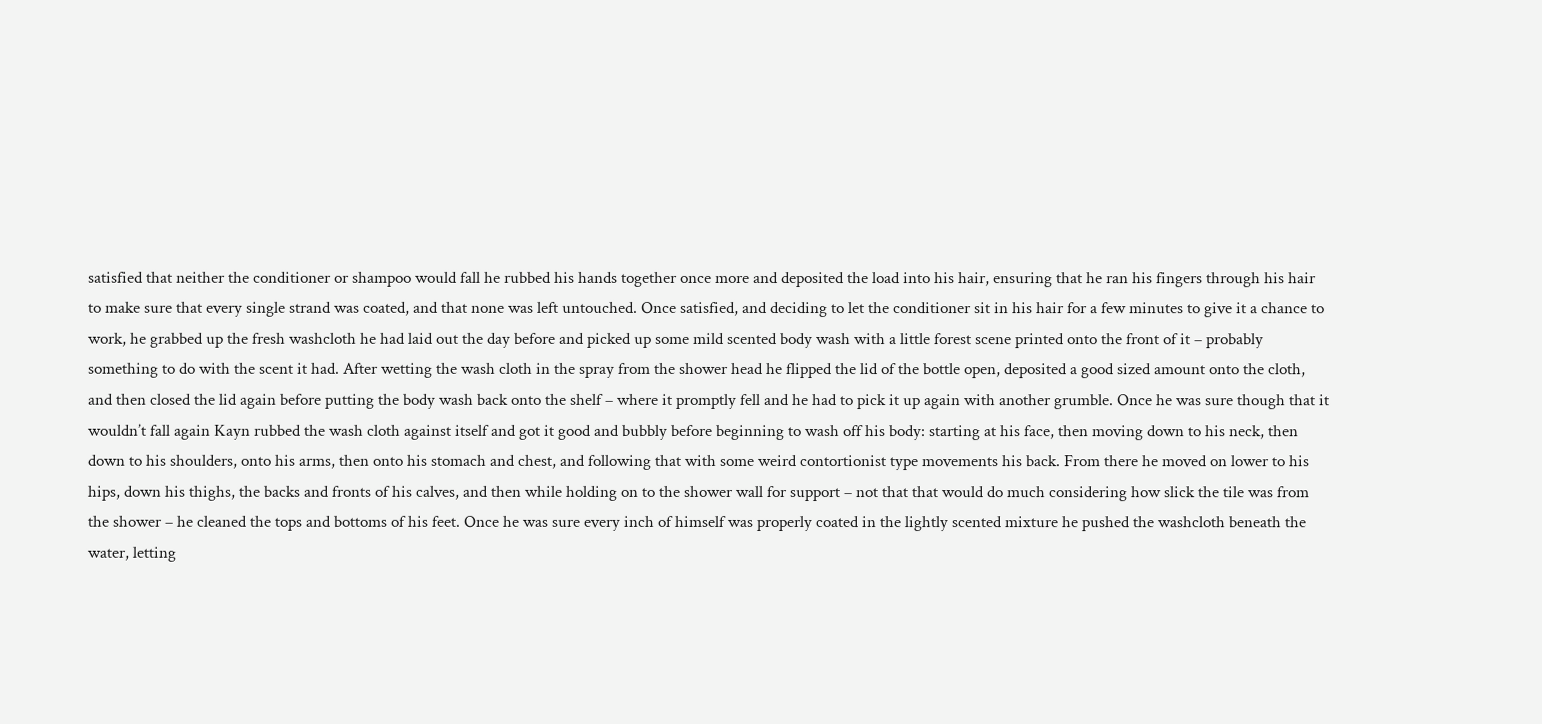satisfied that neither the conditioner or shampoo would fall he rubbed his hands together once more and deposited the load into his hair, ensuring that he ran his fingers through his hair to make sure that every single strand was coated, and that none was left untouched. Once satisfied, and deciding to let the conditioner sit in his hair for a few minutes to give it a chance to work, he grabbed up the fresh washcloth he had laid out the day before and picked up some mild scented body wash with a little forest scene printed onto the front of it – probably something to do with the scent it had. After wetting the wash cloth in the spray from the shower head he flipped the lid of the bottle open, deposited a good sized amount onto the cloth, and then closed the lid again before putting the body wash back onto the shelf – where it promptly fell and he had to pick it up again with another grumble. Once he was sure though that it wouldn’t fall again Kayn rubbed the wash cloth against itself and got it good and bubbly before beginning to wash off his body: starting at his face, then moving down to his neck, then down to his shoulders, onto his arms, then onto his stomach and chest, and following that with some weird contortionist type movements his back. From there he moved on lower to his hips, down his thighs, the backs and fronts of his calves, and then while holding on to the shower wall for support – not that that would do much considering how slick the tile was from the shower – he cleaned the tops and bottoms of his feet. Once he was sure every inch of himself was properly coated in the lightly scented mixture he pushed the washcloth beneath the water, letting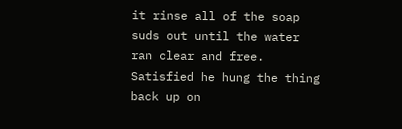it rinse all of the soap suds out until the water ran clear and free. Satisfied he hung the thing back up on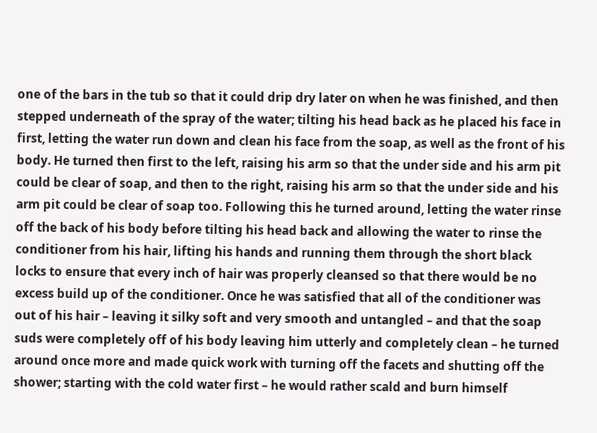one of the bars in the tub so that it could drip dry later on when he was finished, and then stepped underneath of the spray of the water; tilting his head back as he placed his face in first, letting the water run down and clean his face from the soap, as well as the front of his body. He turned then first to the left, raising his arm so that the under side and his arm pit could be clear of soap, and then to the right, raising his arm so that the under side and his arm pit could be clear of soap too. Following this he turned around, letting the water rinse off the back of his body before tilting his head back and allowing the water to rinse the conditioner from his hair, lifting his hands and running them through the short black locks to ensure that every inch of hair was properly cleansed so that there would be no excess build up of the conditioner. Once he was satisfied that all of the conditioner was out of his hair – leaving it silky soft and very smooth and untangled – and that the soap suds were completely off of his body leaving him utterly and completely clean – he turned around once more and made quick work with turning off the facets and shutting off the shower; starting with the cold water first – he would rather scald and burn himself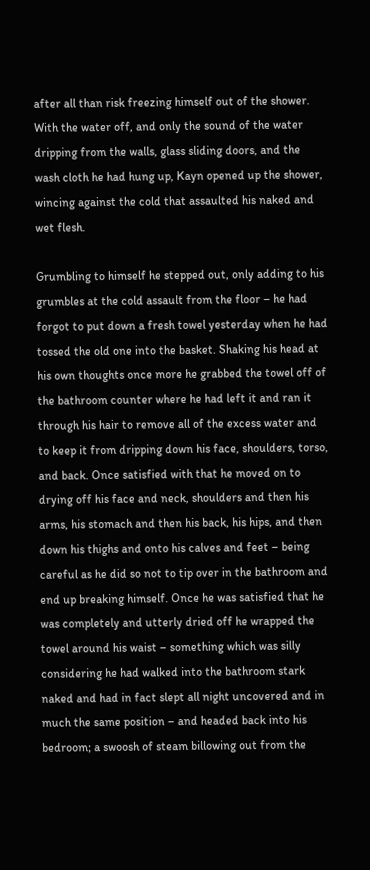after all than risk freezing himself out of the shower. With the water off, and only the sound of the water dripping from the walls, glass sliding doors, and the wash cloth he had hung up, Kayn opened up the shower, wincing against the cold that assaulted his naked and wet flesh.

Grumbling to himself he stepped out, only adding to his grumbles at the cold assault from the floor – he had forgot to put down a fresh towel yesterday when he had tossed the old one into the basket. Shaking his head at his own thoughts once more he grabbed the towel off of the bathroom counter where he had left it and ran it through his hair to remove all of the excess water and to keep it from dripping down his face, shoulders, torso, and back. Once satisfied with that he moved on to drying off his face and neck, shoulders and then his arms, his stomach and then his back, his hips, and then down his thighs and onto his calves and feet – being careful as he did so not to tip over in the bathroom and end up breaking himself. Once he was satisfied that he was completely and utterly dried off he wrapped the towel around his waist – something which was silly considering he had walked into the bathroom stark naked and had in fact slept all night uncovered and in much the same position – and headed back into his bedroom; a swoosh of steam billowing out from the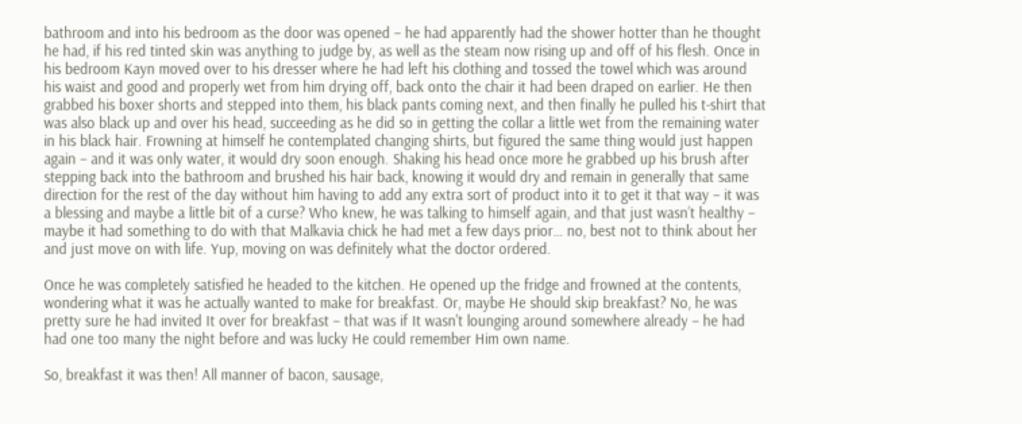bathroom and into his bedroom as the door was opened – he had apparently had the shower hotter than he thought he had, if his red tinted skin was anything to judge by, as well as the steam now rising up and off of his flesh. Once in his bedroom Kayn moved over to his dresser where he had left his clothing and tossed the towel which was around his waist and good and properly wet from him drying off, back onto the chair it had been draped on earlier. He then grabbed his boxer shorts and stepped into them, his black pants coming next, and then finally he pulled his t-shirt that was also black up and over his head, succeeding as he did so in getting the collar a little wet from the remaining water in his black hair. Frowning at himself he contemplated changing shirts, but figured the same thing would just happen again – and it was only water, it would dry soon enough. Shaking his head once more he grabbed up his brush after stepping back into the bathroom and brushed his hair back, knowing it would dry and remain in generally that same direction for the rest of the day without him having to add any extra sort of product into it to get it that way – it was a blessing and maybe a little bit of a curse? Who knew, he was talking to himself again, and that just wasn’t healthy – maybe it had something to do with that Malkavia chick he had met a few days prior… no, best not to think about her and just move on with life. Yup, moving on was definitely what the doctor ordered.

Once he was completely satisfied he headed to the kitchen. He opened up the fridge and frowned at the contents, wondering what it was he actually wanted to make for breakfast. Or, maybe He should skip breakfast? No, he was pretty sure he had invited It over for breakfast – that was if It wasn't lounging around somewhere already – he had had one too many the night before and was lucky He could remember Him own name.

So, breakfast it was then! All manner of bacon, sausage,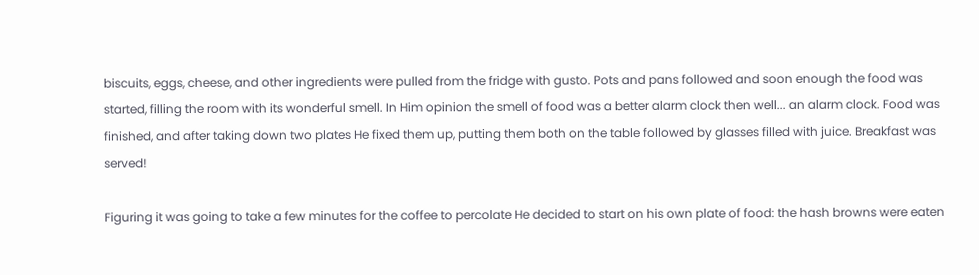biscuits, eggs, cheese, and other ingredients were pulled from the fridge with gusto. Pots and pans followed and soon enough the food was started, filling the room with its wonderful smell. In Him opinion the smell of food was a better alarm clock then well... an alarm clock. Food was finished, and after taking down two plates He fixed them up, putting them both on the table followed by glasses filled with juice. Breakfast was served!

Figuring it was going to take a few minutes for the coffee to percolate He decided to start on his own plate of food: the hash browns were eaten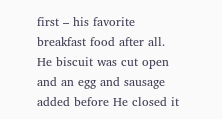first – his favorite breakfast food after all. He biscuit was cut open and an egg and sausage added before He closed it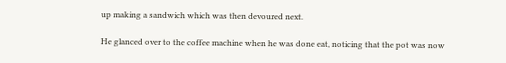up making a sandwich which was then devoured next.

He glanced over to the coffee machine when he was done eat, noticing that the pot was now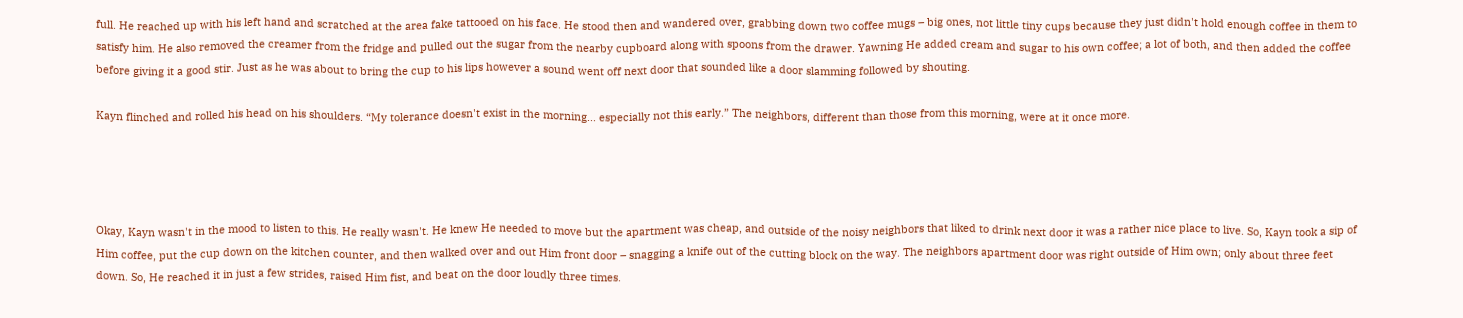full. He reached up with his left hand and scratched at the area fake tattooed on his face. He stood then and wandered over, grabbing down two coffee mugs – big ones, not little tiny cups because they just didn't hold enough coffee in them to satisfy him. He also removed the creamer from the fridge and pulled out the sugar from the nearby cupboard along with spoons from the drawer. Yawning He added cream and sugar to his own coffee; a lot of both, and then added the coffee before giving it a good stir. Just as he was about to bring the cup to his lips however a sound went off next door that sounded like a door slamming followed by shouting.

Kayn flinched and rolled his head on his shoulders. “My tolerance doesn't exist in the morning... especially not this early.” The neighbors, different than those from this morning, were at it once more.




Okay, Kayn wasn't in the mood to listen to this. He really wasn't. He knew He needed to move but the apartment was cheap, and outside of the noisy neighbors that liked to drink next door it was a rather nice place to live. So, Kayn took a sip of Him coffee, put the cup down on the kitchen counter, and then walked over and out Him front door – snagging a knife out of the cutting block on the way. The neighbors apartment door was right outside of Him own; only about three feet down. So, He reached it in just a few strides, raised Him fist, and beat on the door loudly three times.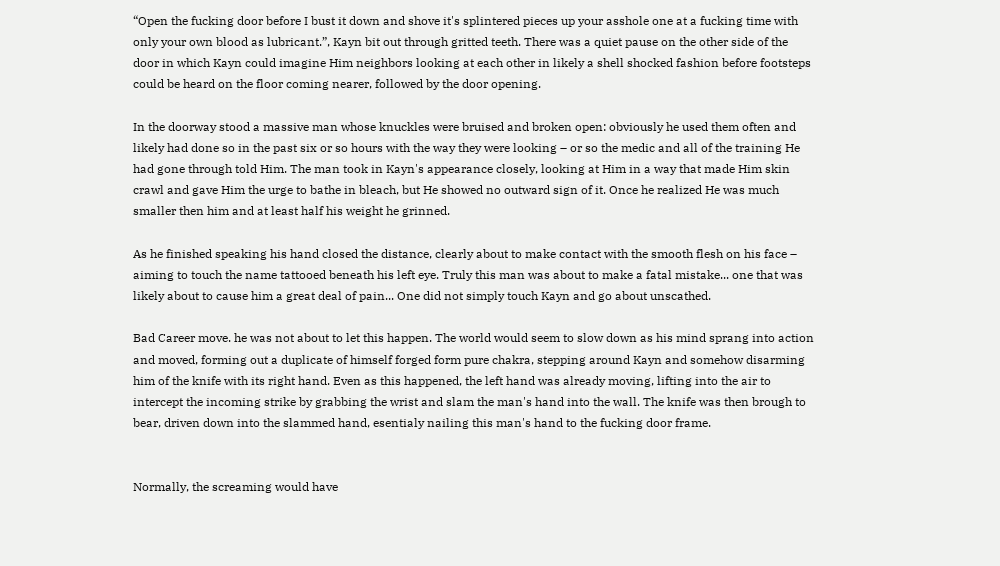“Open the fucking door before I bust it down and shove it's splintered pieces up your asshole one at a fucking time with only your own blood as lubricant.”, Kayn bit out through gritted teeth. There was a quiet pause on the other side of the door in which Kayn could imagine Him neighbors looking at each other in likely a shell shocked fashion before footsteps could be heard on the floor coming nearer, followed by the door opening.

In the doorway stood a massive man whose knuckles were bruised and broken open: obviously he used them often and likely had done so in the past six or so hours with the way they were looking – or so the medic and all of the training He had gone through told Him. The man took in Kayn's appearance closely, looking at Him in a way that made Him skin crawl and gave Him the urge to bathe in bleach, but He showed no outward sign of it. Once he realized He was much smaller then him and at least half his weight he grinned.

As he finished speaking his hand closed the distance, clearly about to make contact with the smooth flesh on his face – aiming to touch the name tattooed beneath his left eye. Truly this man was about to make a fatal mistake... one that was likely about to cause him a great deal of pain... One did not simply touch Kayn and go about unscathed.

Bad Career move. he was not about to let this happen. The world would seem to slow down as his mind sprang into action and moved, forming out a duplicate of himself forged form pure chakra, stepping around Kayn and somehow disarming him of the knife with its right hand. Even as this happened, the left hand was already moving, lifting into the air to intercept the incoming strike by grabbing the wrist and slam the man's hand into the wall. The knife was then brough to bear, driven down into the slammed hand, esentialy nailing this man's hand to the fucking door frame.


Normally, the screaming would have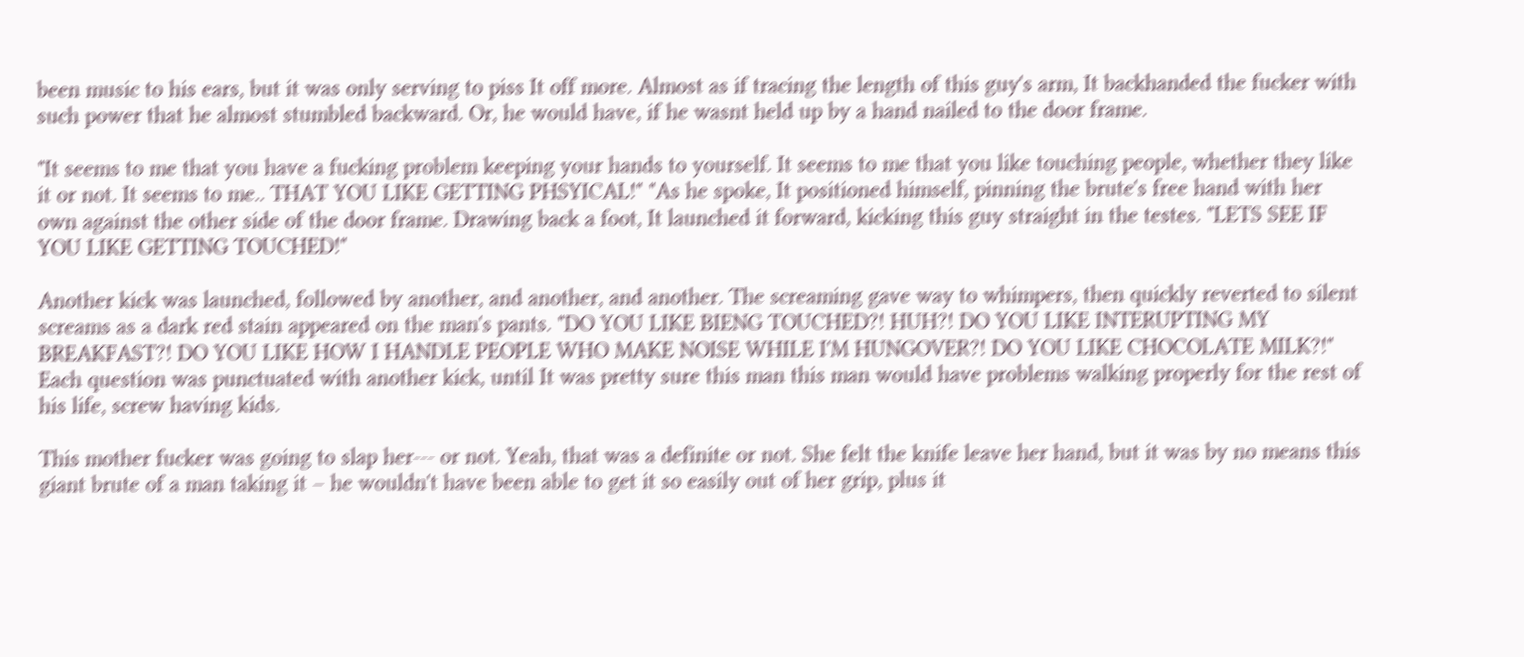been music to his ears, but it was only serving to piss It off more. Almost as if tracing the length of this guy's arm, It backhanded the fucker with such power that he almost stumbled backward. Or, he would have, if he wasnt held up by a hand nailed to the door frame.

"It seems to me that you have a fucking problem keeping your hands to yourself. It seems to me that you like touching people, whether they like it or not. It seems to me.. THAT YOU LIKE GETTING PHSYICAL!" "As he spoke, It positioned himself, pinning the brute's free hand with her own against the other side of the door frame. Drawing back a foot, It launched it forward, kicking this guy straight in the testes. "LETS SEE IF YOU LIKE GETTING TOUCHED!"

Another kick was launched, followed by another, and another, and another. The screaming gave way to whimpers, then quickly reverted to silent screams as a dark red stain appeared on the man's pants. "DO YOU LIKE BIENG TOUCHED?! HUH?! DO YOU LIKE INTERUPTING MY BREAKFAST?! DO YOU LIKE HOW I HANDLE PEOPLE WHO MAKE NOISE WHILE I'M HUNGOVER?! DO YOU LIKE CHOCOLATE MILK?!" Each question was punctuated with another kick, until It was pretty sure this man this man would have problems walking properly for the rest of his life, screw having kids.

This mother fucker was going to slap her--- or not. Yeah, that was a definite or not. She felt the knife leave her hand, but it was by no means this giant brute of a man taking it – he wouldn't have been able to get it so easily out of her grip, plus it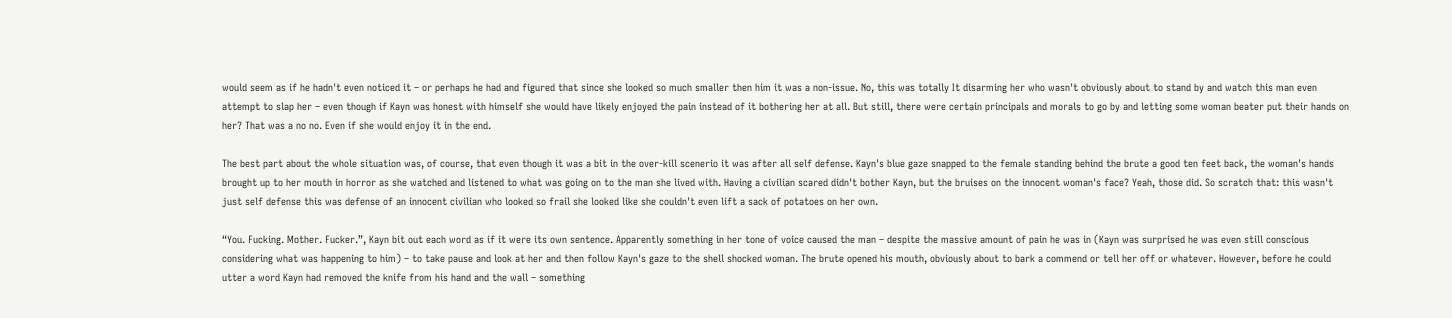would seem as if he hadn't even noticed it – or perhaps he had and figured that since she looked so much smaller then him it was a non-issue. No, this was totally It disarming her who wasn't obviously about to stand by and watch this man even attempt to slap her – even though if Kayn was honest with himself she would have likely enjoyed the pain instead of it bothering her at all. But still, there were certain principals and morals to go by and letting some woman beater put their hands on her? That was a no no. Even if she would enjoy it in the end.

The best part about the whole situation was, of course, that even though it was a bit in the over-kill scenerio it was after all self defense. Kayn's blue gaze snapped to the female standing behind the brute a good ten feet back, the woman's hands brought up to her mouth in horror as she watched and listened to what was going on to the man she lived with. Having a civilian scared didn't bother Kayn, but the bruises on the innocent woman's face? Yeah, those did. So scratch that: this wasn't just self defense this was defense of an innocent civilian who looked so frail she looked like she couldn't even lift a sack of potatoes on her own.

“You. Fucking. Mother. Fucker.”, Kayn bit out each word as if it were its own sentence. Apparently something in her tone of voice caused the man – despite the massive amount of pain he was in (Kayn was surprised he was even still conscious considering what was happening to him) – to take pause and look at her and then follow Kayn's gaze to the shell shocked woman. The brute opened his mouth, obviously about to bark a commend or tell her off or whatever. However, before he could utter a word Kayn had removed the knife from his hand and the wall – something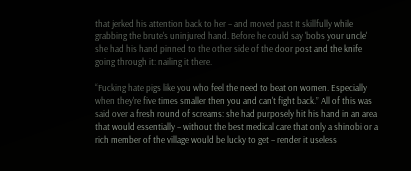that jerked his attention back to her – and moved past It skillfully while grabbing the brute's uninjured hand. Before he could say 'bobs your uncle' she had his hand pinned to the other side of the door post and the knife going through it: nailing it there.

“Fucking hate pigs like you who feel the need to beat on women. Especially when they're five times smaller then you and can't fight back.” All of this was said over a fresh round of screams: she had purposely hit his hand in an area that would essentially – without the best medical care that only a shinobi or a rich member of the village would be lucky to get – render it useless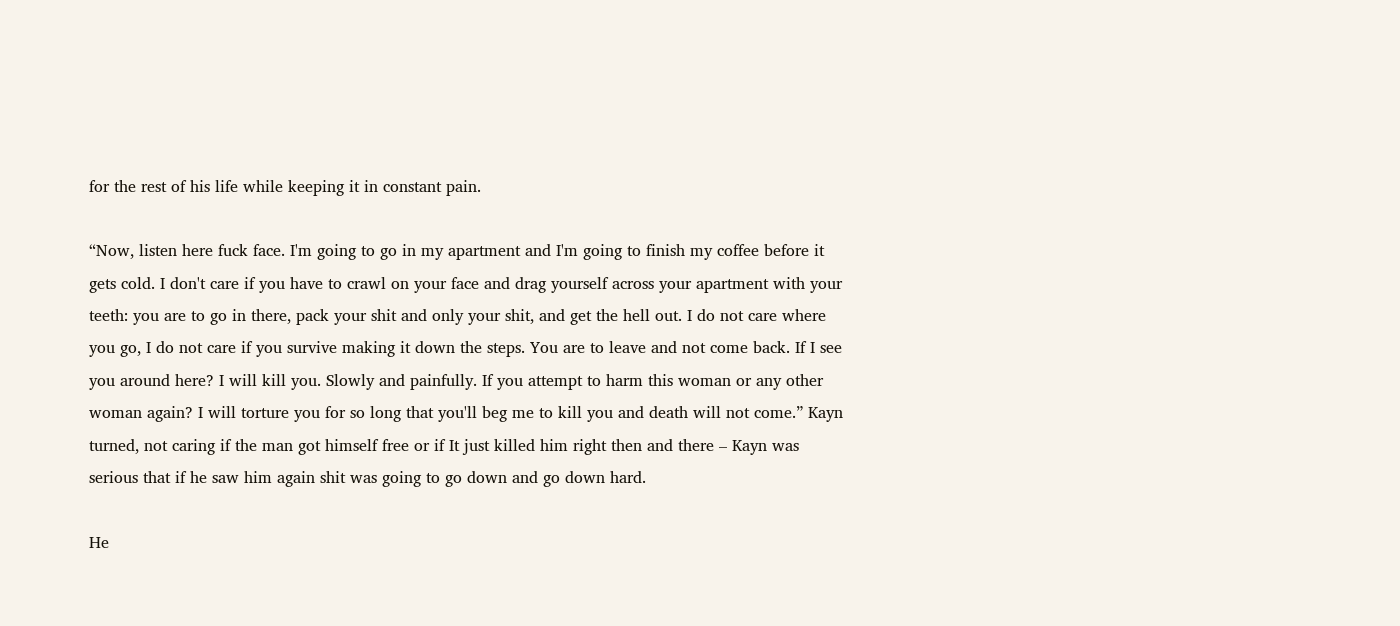for the rest of his life while keeping it in constant pain.

“Now, listen here fuck face. I'm going to go in my apartment and I'm going to finish my coffee before it gets cold. I don't care if you have to crawl on your face and drag yourself across your apartment with your teeth: you are to go in there, pack your shit and only your shit, and get the hell out. I do not care where you go, I do not care if you survive making it down the steps. You are to leave and not come back. If I see you around here? I will kill you. Slowly and painfully. If you attempt to harm this woman or any other woman again? I will torture you for so long that you'll beg me to kill you and death will not come.” Kayn turned, not caring if the man got himself free or if It just killed him right then and there – Kayn was serious that if he saw him again shit was going to go down and go down hard.

He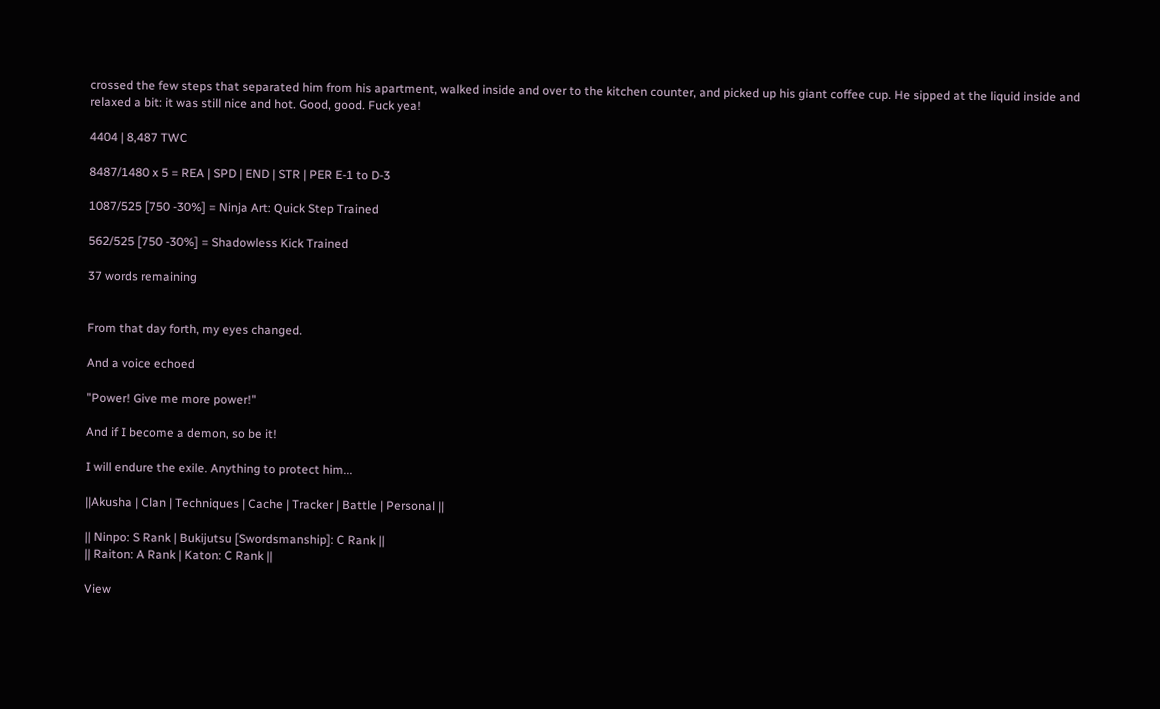crossed the few steps that separated him from his apartment, walked inside and over to the kitchen counter, and picked up his giant coffee cup. He sipped at the liquid inside and relaxed a bit: it was still nice and hot. Good, good. Fuck yea!

4404 | 8,487 TWC

8487/1480 x 5 = REA | SPD | END | STR | PER E-1 to D-3

1087/525 [750 -30%] = Ninja Art: Quick Step Trained

562/525 [750 -30%] = Shadowless Kick Trained

37 words remaining


From that day forth, my eyes changed.

And a voice echoed

"Power! Give me more power!"

And if I become a demon, so be it!

I will endure the exile. Anything to protect him...

||Akusha | Clan | Techniques | Cache | Tracker | Battle | Personal ||

|| Ninpo: S Rank | Bukijutsu [Swordsmanship]: C Rank ||
|| Raiton: A Rank | Katon: C Rank ||

View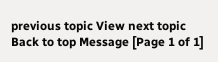previous topic View next topic Back to top Message [Page 1 of 1]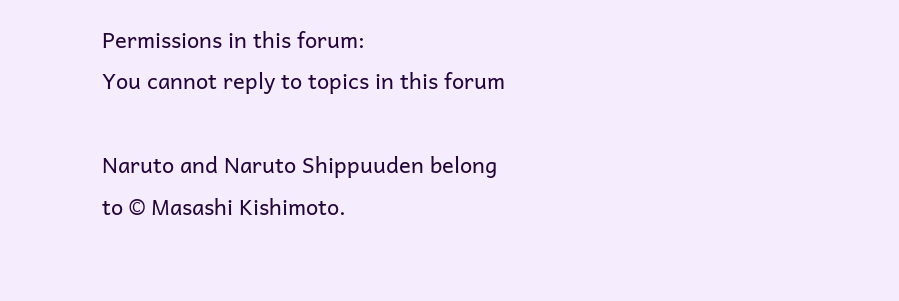Permissions in this forum:
You cannot reply to topics in this forum

Naruto and Naruto Shippuuden belong to © Masashi Kishimoto.